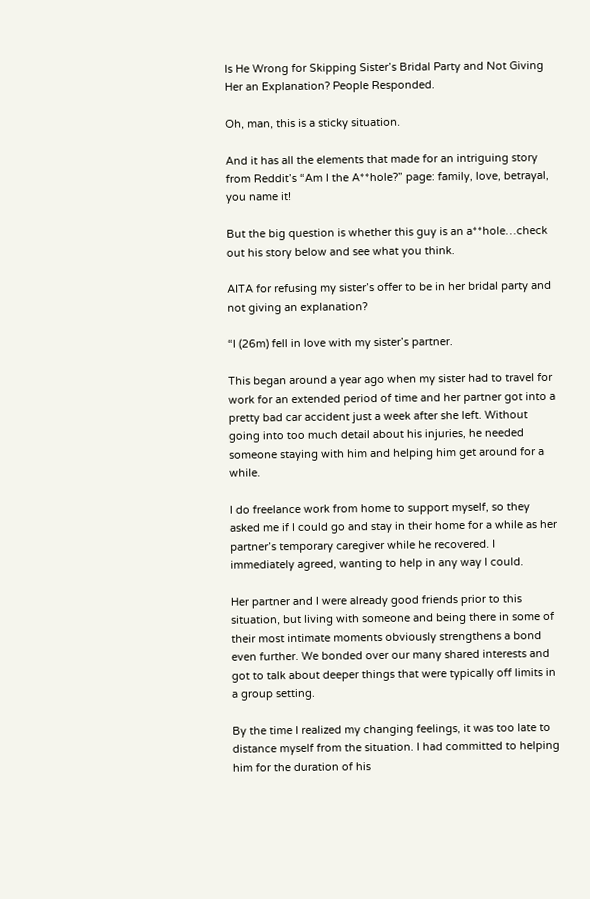Is He Wrong for Skipping Sister’s Bridal Party and Not Giving Her an Explanation? People Responded.

Oh, man, this is a sticky situation.

And it has all the elements that made for an intriguing story from Reddit’s “Am I the A**hole?” page: family, love, betrayal, you name it!

But the big question is whether this guy is an a**hole…check out his story below and see what you think.

AITA for refusing my sister’s offer to be in her bridal party and not giving an explanation?

“I (26m) fell in love with my sister’s partner.

This began around a year ago when my sister had to travel for work for an extended period of time and her partner got into a pretty bad car accident just a week after she left. Without going into too much detail about his injuries, he needed someone staying with him and helping him get around for a while.

I do freelance work from home to support myself, so they asked me if I could go and stay in their home for a while as her partner’s temporary caregiver while he recovered. I immediately agreed, wanting to help in any way I could.

Her partner and I were already good friends prior to this situation, but living with someone and being there in some of their most intimate moments obviously strengthens a bond even further. We bonded over our many shared interests and got to talk about deeper things that were typically off limits in a group setting.

By the time I realized my changing feelings, it was too late to distance myself from the situation. I had committed to helping him for the duration of his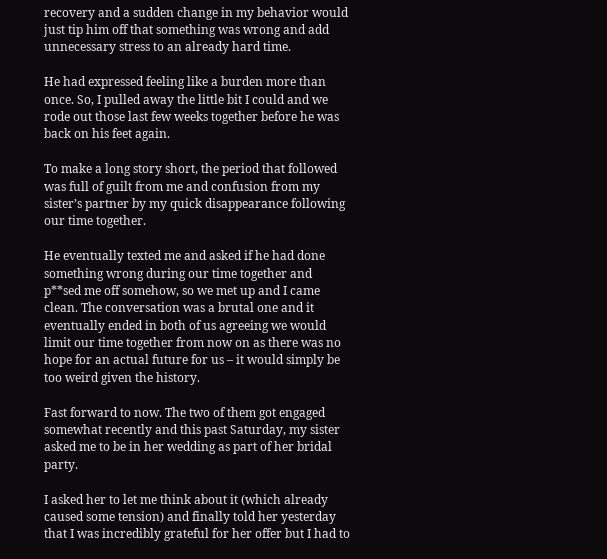recovery and a sudden change in my behavior would just tip him off that something was wrong and add unnecessary stress to an already hard time.

He had expressed feeling like a burden more than once. So, I pulled away the little bit I could and we rode out those last few weeks together before he was back on his feet again.

To make a long story short, the period that followed was full of guilt from me and confusion from my sister’s partner by my quick disappearance following our time together.

He eventually texted me and asked if he had done something wrong during our time together and p**sed me off somehow, so we met up and I came clean. The conversation was a brutal one and it eventually ended in both of us agreeing we would limit our time together from now on as there was no hope for an actual future for us – it would simply be too weird given the history.

Fast forward to now. The two of them got engaged somewhat recently and this past Saturday, my sister asked me to be in her wedding as part of her bridal party.

I asked her to let me think about it (which already caused some tension) and finally told her yesterday that I was incredibly grateful for her offer but I had to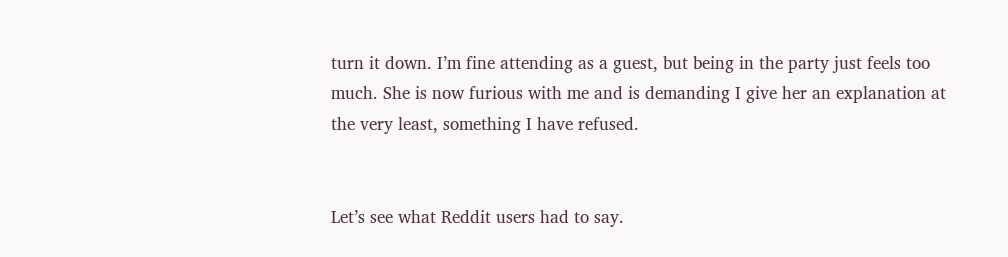turn it down. I’m fine attending as a guest, but being in the party just feels too much. She is now furious with me and is demanding I give her an explanation at the very least, something I have refused.


Let’s see what Reddit users had to say.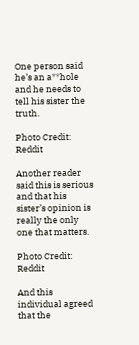One person said he’s an a**hole and he needs to tell his sister the truth.

Photo Credit: Reddit

Another reader said this is serious and that his sister’s opinion is really the only one that matters.

Photo Credit: Reddit

And this individual agreed that the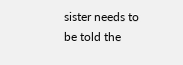sister needs to be told the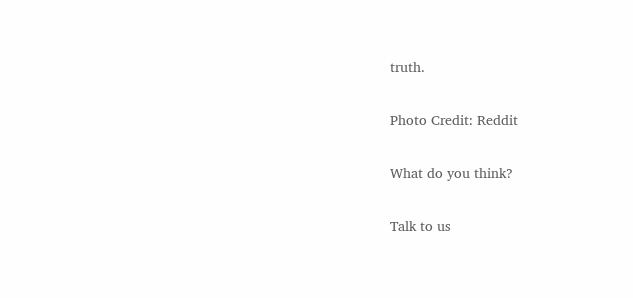truth.

Photo Credit: Reddit

What do you think?

Talk to us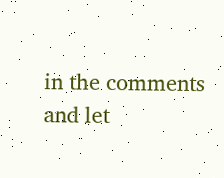in the comments and let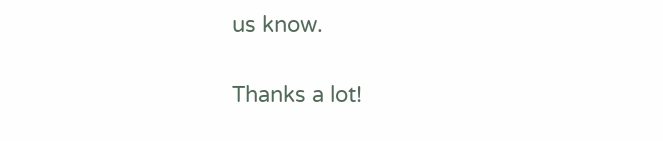us know.

Thanks a lot!